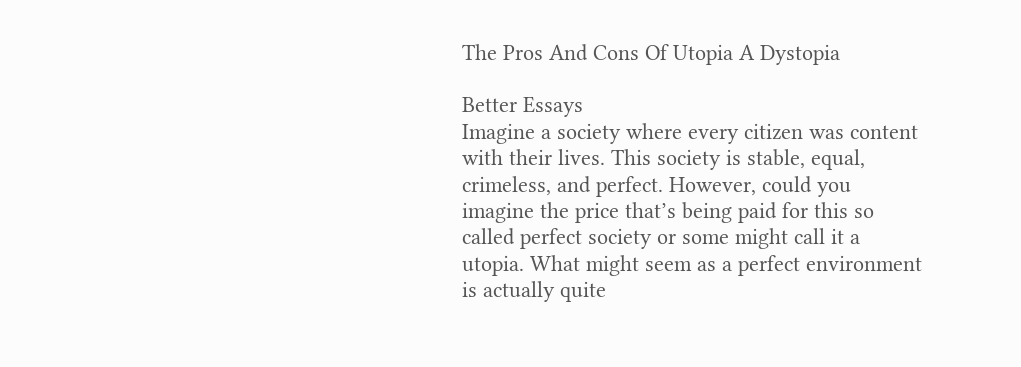The Pros And Cons Of Utopia A Dystopia

Better Essays
Imagine a society where every citizen was content with their lives. This society is stable, equal, crimeless, and perfect. However, could you imagine the price that’s being paid for this so called perfect society or some might call it a utopia. What might seem as a perfect environment is actually quite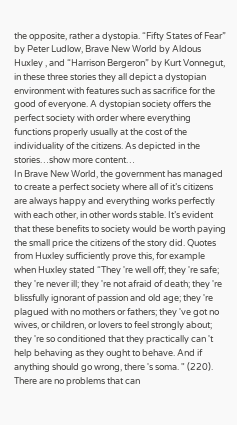the opposite, rather a dystopia. “Fifty States of Fear” by Peter Ludlow, Brave New World by Aldous Huxley , and “Harrison Bergeron” by Kurt Vonnegut, in these three stories they all depict a dystopian environment with features such as sacrifice for the good of everyone. A dystopian society offers the perfect society with order where everything functions properly usually at the cost of the individuality of the citizens. As depicted in the stories…show more content…
In Brave New World, the government has managed to create a perfect society where all of it’s citizens are always happy and everything works perfectly with each other, in other words stable. It’s evident that these benefits to society would be worth paying the small price the citizens of the story did. Quotes from Huxley sufficiently prove this, for example when Huxley stated “They 're well off; they 're safe; they 're never ill; they 're not afraid of death; they 're blissfully ignorant of passion and old age; they 're plagued with no mothers or fathers; they 've got no wives, or children, or lovers to feel strongly about; they 're so conditioned that they practically can 't help behaving as they ought to behave. And if anything should go wrong, there 's soma. " (220). There are no problems that can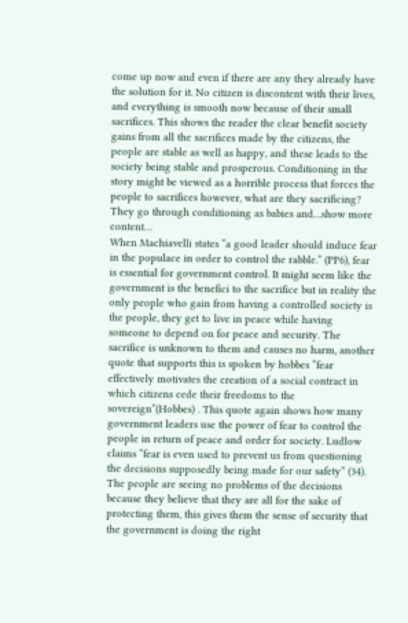come up now and even if there are any they already have the solution for it. No citizen is discontent with their lives, and everything is smooth now because of their small sacrifices. This shows the reader the clear benefit society gains from all the sacrifices made by the citizens, the people are stable as well as happy, and these leads to the society being stable and prosperous. Conditioning in the story might be viewed as a horrible process that forces the people to sacrifices however, what are they sacrificing? They go through conditioning as babies and…show more content…
When Machiavelli states “a good leader should induce fear in the populace in order to control the rabble.” (PP6), fear is essential for government control. It might seem like the government is the benefici to the sacrifice but in reality the only people who gain from having a controlled society is the people, they get to live in peace while having someone to depend on for peace and security. The sacrifice is unknown to them and causes no harm, another quote that supports this is spoken by hobbes “fear effectively motivates the creation of a social contract in which citizens cede their freedoms to the sovereign”(Hobbes) . This quote again shows how many government leaders use the power of fear to control the people in return of peace and order for society. Ludlow claims “fear is even used to prevent us from questioning the decisions supposedly being made for our safety” (34). The people are seeing no problems of the decisions because they believe that they are all for the sake of protecting them, this gives them the sense of security that the government is doing the right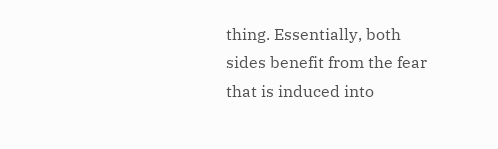thing. Essentially, both sides benefit from the fear that is induced into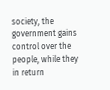society, the government gains control over the people, while they in return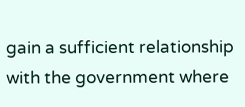gain a sufficient relationship with the government where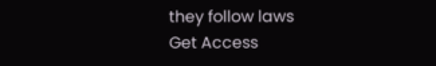they follow laws
Get Access